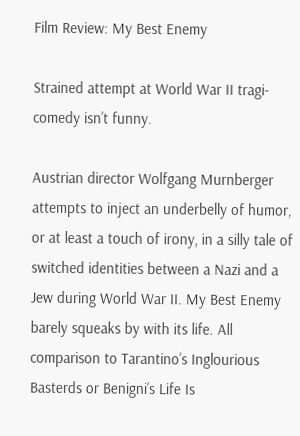Film Review: My Best Enemy

Strained attempt at World War II tragi-comedy isn’t funny.

Austrian director Wolfgang Murnberger attempts to inject an underbelly of humor, or at least a touch of irony, in a silly tale of switched identities between a Nazi and a Jew during World War II. My Best Enemy barely squeaks by with its life. All comparison to Tarantino’s Inglourious Basterds or Benigni’s Life Is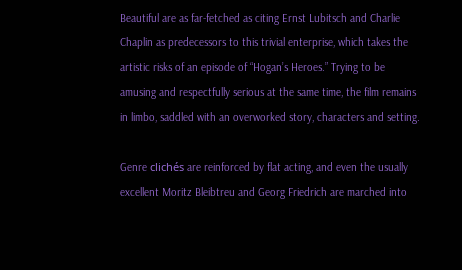Beautiful are as far-fetched as citing Ernst Lubitsch and Charlie Chaplin as predecessors to this trivial enterprise, which takes the artistic risks of an episode of “Hogan’s Heroes.” Trying to be amusing and respectfully serious at the same time, the film remains in limbo, saddled with an overworked story, characters and setting.

Genre clichés are reinforced by flat acting, and even the usually excellent Moritz Bleibtreu and Georg Friedrich are marched into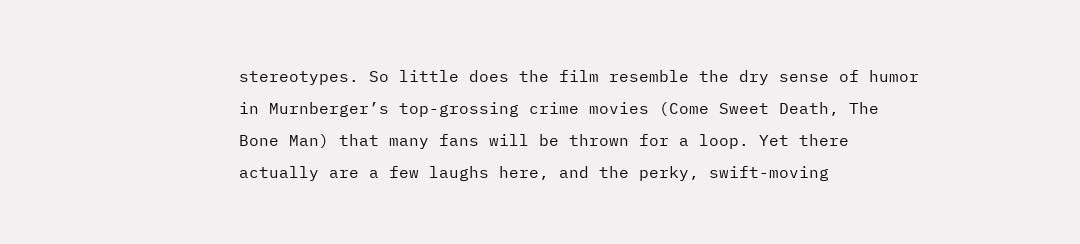stereotypes. So little does the film resemble the dry sense of humor in Murnberger’s top-grossing crime movies (Come Sweet Death, The Bone Man) that many fans will be thrown for a loop. Yet there actually are a few laughs here, and the perky, swift-moving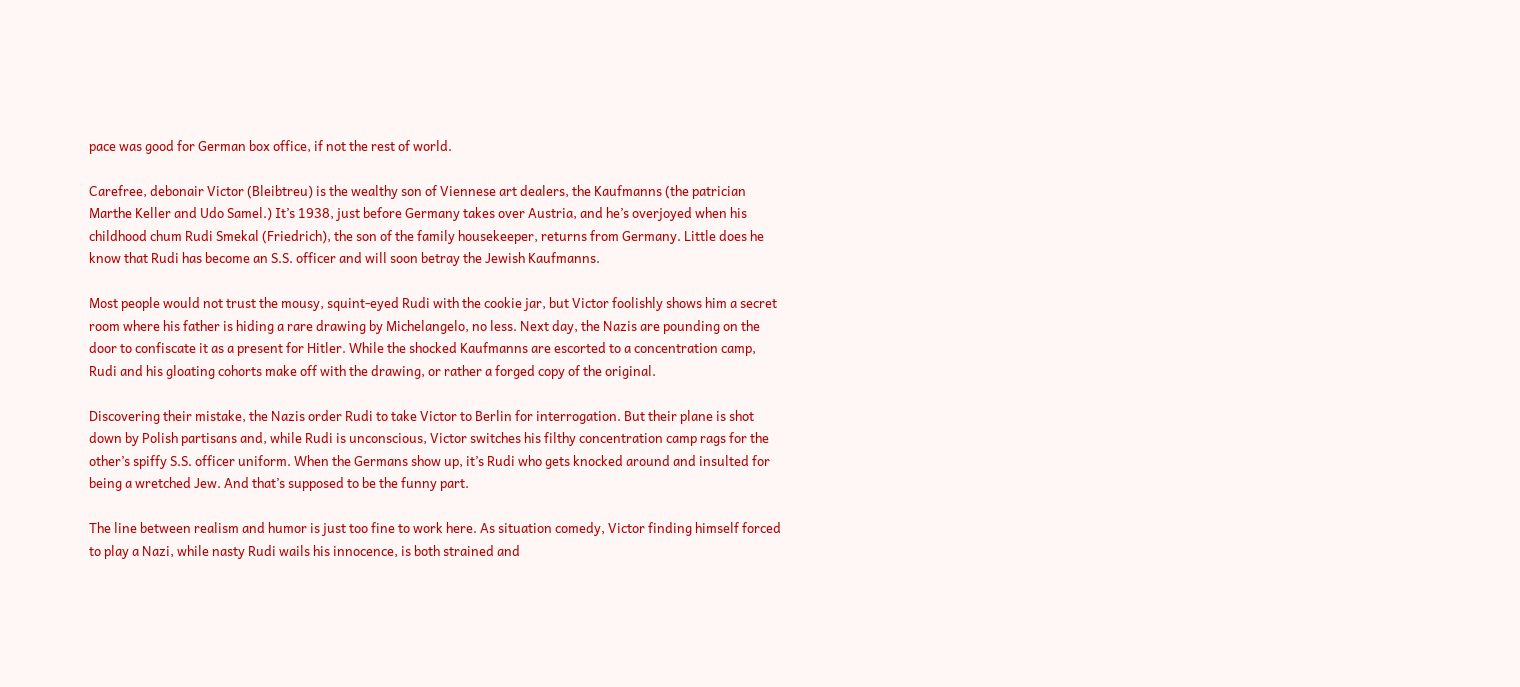pace was good for German box office, if not the rest of world.

Carefree, debonair Victor (Bleibtreu) is the wealthy son of Viennese art dealers, the Kaufmanns (the patrician Marthe Keller and Udo Samel.) It’s 1938, just before Germany takes over Austria, and he’s overjoyed when his childhood chum Rudi Smekal (Friedrich), the son of the family housekeeper, returns from Germany. Little does he know that Rudi has become an S.S. officer and will soon betray the Jewish Kaufmanns.

Most people would not trust the mousy, squint-eyed Rudi with the cookie jar, but Victor foolishly shows him a secret room where his father is hiding a rare drawing by Michelangelo, no less. Next day, the Nazis are pounding on the door to confiscate it as a present for Hitler. While the shocked Kaufmanns are escorted to a concentration camp, Rudi and his gloating cohorts make off with the drawing, or rather a forged copy of the original.

Discovering their mistake, the Nazis order Rudi to take Victor to Berlin for interrogation. But their plane is shot down by Polish partisans and, while Rudi is unconscious, Victor switches his filthy concentration camp rags for the other’s spiffy S.S. officer uniform. When the Germans show up, it’s Rudi who gets knocked around and insulted for being a wretched Jew. And that’s supposed to be the funny part.

The line between realism and humor is just too fine to work here. As situation comedy, Victor finding himself forced to play a Nazi, while nasty Rudi wails his innocence, is both strained and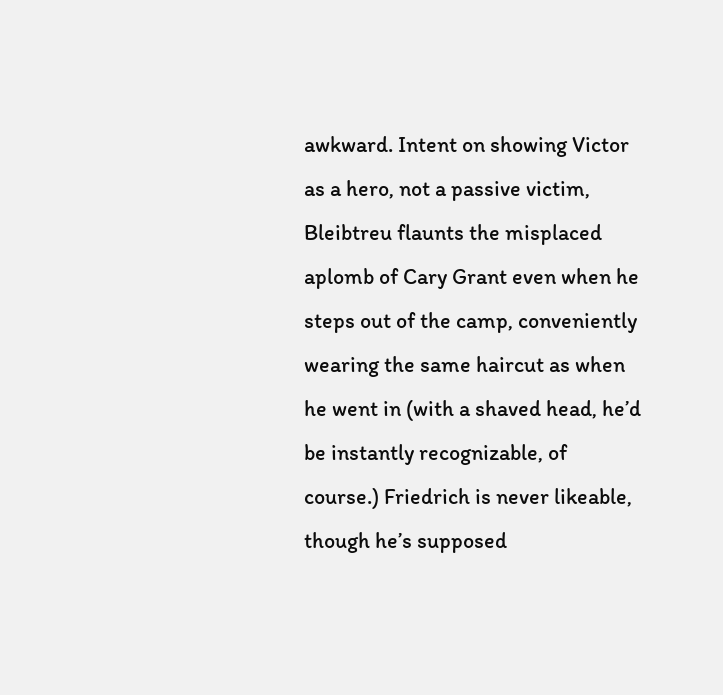awkward. Intent on showing Victor as a hero, not a passive victim, Bleibtreu flaunts the misplaced aplomb of Cary Grant even when he steps out of the camp, conveniently wearing the same haircut as when he went in (with a shaved head, he’d be instantly recognizable, of course.) Friedrich is never likeable, though he’s supposed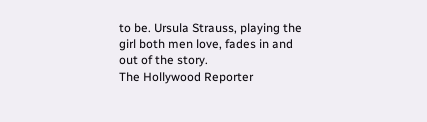to be. Ursula Strauss, playing the girl both men love, fades in and out of the story.
The Hollywood Reporter